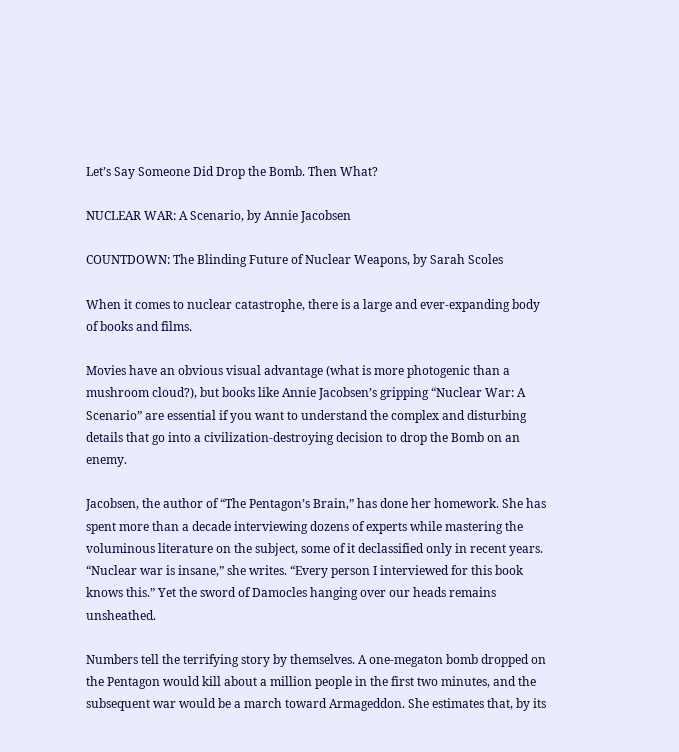Let’s Say Someone Did Drop the Bomb. Then What?

NUCLEAR WAR: A Scenario, by Annie Jacobsen

COUNTDOWN: The Blinding Future of Nuclear Weapons, by Sarah Scoles

When it comes to nuclear catastrophe, there is a large and ever-expanding body of books and films.

Movies have an obvious visual advantage (what is more photogenic than a mushroom cloud?), but books like Annie Jacobsen’s gripping “Nuclear War: A Scenario” are essential if you want to understand the complex and disturbing details that go into a civilization-destroying decision to drop the Bomb on an enemy.

Jacobsen, the author of “The Pentagon’s Brain,” has done her homework. She has spent more than a decade interviewing dozens of experts while mastering the voluminous literature on the subject, some of it declassified only in recent years. “Nuclear war is insane,” she writes. “Every person I interviewed for this book knows this.” Yet the sword of Damocles hanging over our heads remains unsheathed.

Numbers tell the terrifying story by themselves. A one-megaton bomb dropped on the Pentagon would kill about a million people in the first two minutes, and the subsequent war would be a march toward Armageddon. She estimates that, by its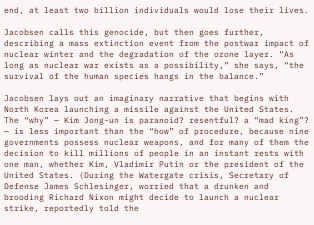end, at least two billion individuals would lose their lives.

Jacobsen calls this genocide, but then goes further, describing a mass extinction event from the postwar impact of nuclear winter and the degradation of the ozone layer. “As long as nuclear war exists as a possibility,” she says, “the survival of the human species hangs in the balance.”

Jacobsen lays out an imaginary narrative that begins with North Korea launching a missile against the United States. The “why” — Kim Jong-un is paranoid? resentful? a “mad king”? — is less important than the “how” of procedure, because nine governments possess nuclear weapons, and for many of them the decision to kill millions of people in an instant rests with one man, whether Kim, Vladimir Putin or the president of the United States. (During the Watergate crisis, Secretary of Defense James Schlesinger, worried that a drunken and brooding Richard Nixon might decide to launch a nuclear strike, reportedly told the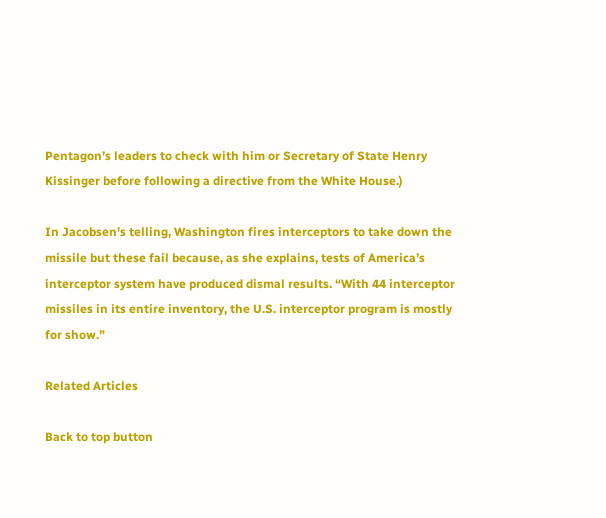Pentagon’s leaders to check with him or Secretary of State Henry Kissinger before following a directive from the White House.)

In Jacobsen’s telling, Washington fires interceptors to take down the missile but these fail because, as she explains, tests of America’s interceptor system have produced dismal results. “With 44 interceptor missiles in its entire inventory, the U.S. interceptor program is mostly for show.”

Related Articles

Back to top button